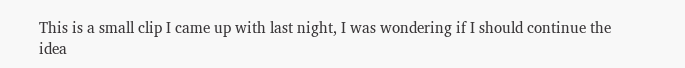This is a small clip I came up with last night, I was wondering if I should continue the idea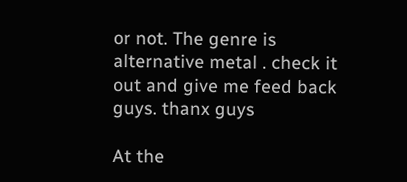or not. The genre is alternative metal . check it out and give me feed back guys. thanx guys

At the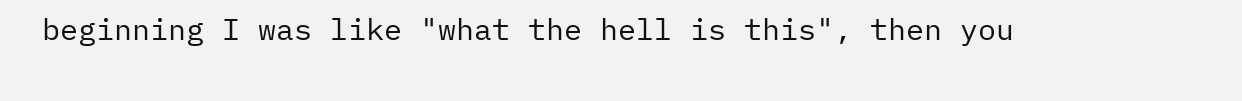beginning I was like "what the hell is this", then you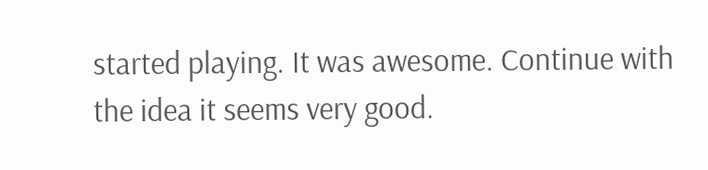started playing. It was awesome. Continue with the idea it seems very good.